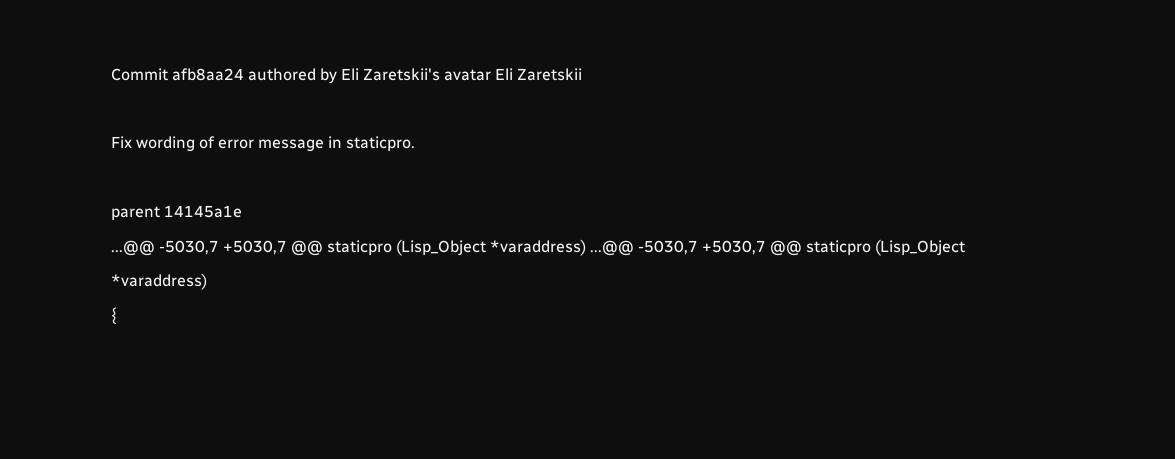Commit afb8aa24 authored by Eli Zaretskii's avatar Eli Zaretskii

Fix wording of error message in staticpro.

parent 14145a1e
...@@ -5030,7 +5030,7 @@ staticpro (Lisp_Object *varaddress) ...@@ -5030,7 +5030,7 @@ staticpro (Lisp_Object *varaddress)
{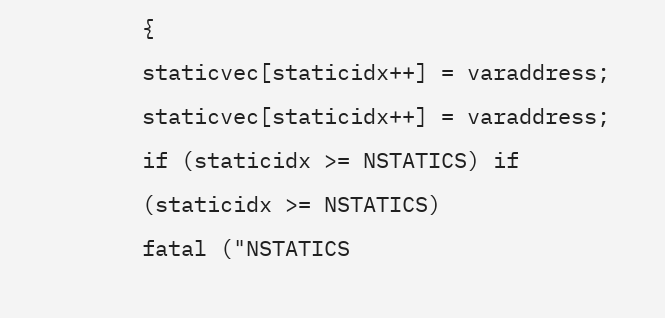{
staticvec[staticidx++] = varaddress; staticvec[staticidx++] = varaddress;
if (staticidx >= NSTATICS) if (staticidx >= NSTATICS)
fatal ("NSTATICS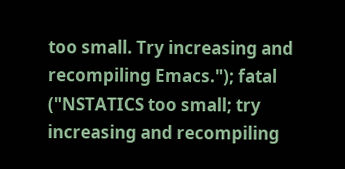too small. Try increasing and recompiling Emacs."); fatal ("NSTATICS too small; try increasing and recompiling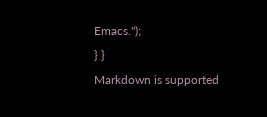Emacs.");
} }
Markdown is supported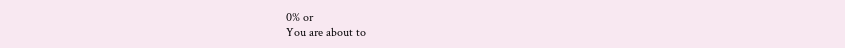0% or
You are about to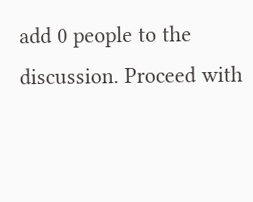add 0 people to the discussion. Proceed with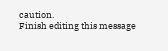caution.
Finish editing this message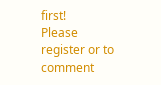first!
Please register or to comment